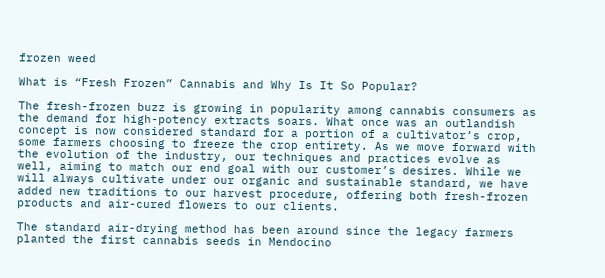frozen weed

What is “Fresh Frozen” Cannabis and Why Is It So Popular?

The fresh-frozen buzz is growing in popularity among cannabis consumers as the demand for high-potency extracts soars. What once was an outlandish concept is now considered standard for a portion of a cultivator’s crop, some farmers choosing to freeze the crop entirety. As we move forward with the evolution of the industry, our techniques and practices evolve as well, aiming to match our end goal with our customer’s desires. While we will always cultivate under our organic and sustainable standard, we have added new traditions to our harvest procedure, offering both fresh-frozen products and air-cured flowers to our clients.

The standard air-drying method has been around since the legacy farmers planted the first cannabis seeds in Mendocino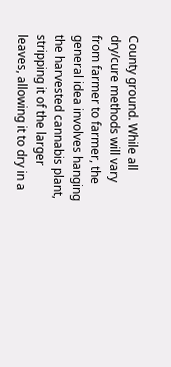County ground. While all dry/cure methods will vary from farmer to farmer, the general idea involves hanging the harvested cannabis plant, stripping it of the larger leaves, allowing it to dry in a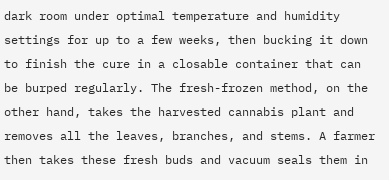dark room under optimal temperature and humidity settings for up to a few weeks, then bucking it down to finish the cure in a closable container that can be burped regularly. The fresh-frozen method, on the other hand, takes the harvested cannabis plant and removes all the leaves, branches, and stems. A farmer then takes these fresh buds and vacuum seals them in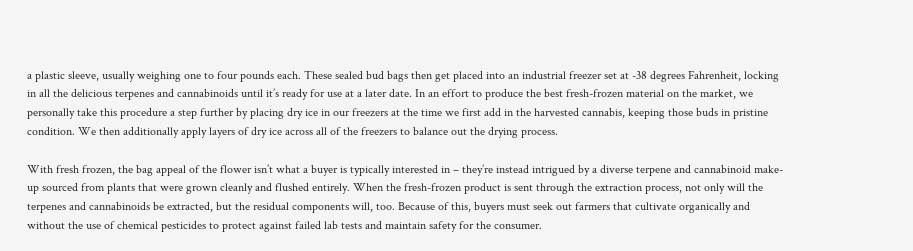a plastic sleeve, usually weighing one to four pounds each. These sealed bud bags then get placed into an industrial freezer set at -38 degrees Fahrenheit, locking in all the delicious terpenes and cannabinoids until it’s ready for use at a later date. In an effort to produce the best fresh-frozen material on the market, we personally take this procedure a step further by placing dry ice in our freezers at the time we first add in the harvested cannabis, keeping those buds in pristine condition. We then additionally apply layers of dry ice across all of the freezers to balance out the drying process.

With fresh frozen, the bag appeal of the flower isn’t what a buyer is typically interested in – they’re instead intrigued by a diverse terpene and cannabinoid make-up sourced from plants that were grown cleanly and flushed entirely. When the fresh-frozen product is sent through the extraction process, not only will the terpenes and cannabinoids be extracted, but the residual components will, too. Because of this, buyers must seek out farmers that cultivate organically and without the use of chemical pesticides to protect against failed lab tests and maintain safety for the consumer.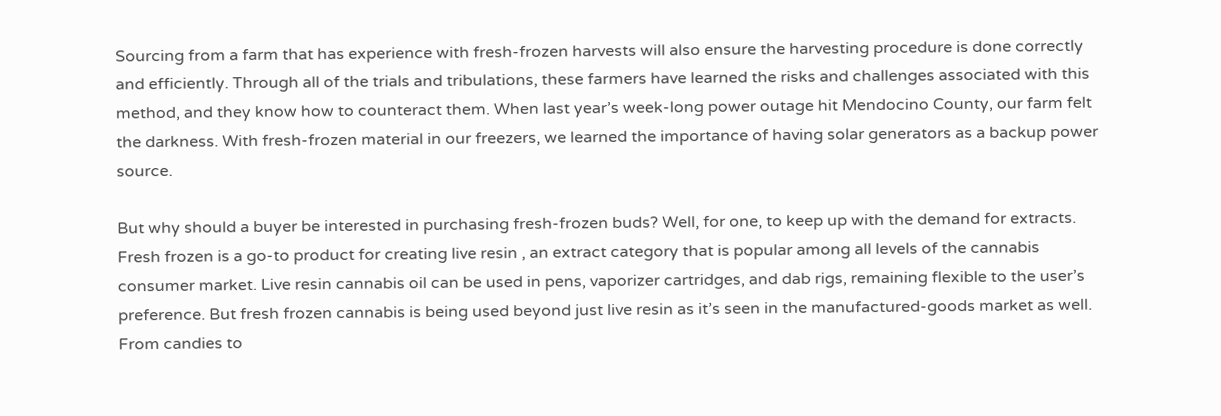Sourcing from a farm that has experience with fresh-frozen harvests will also ensure the harvesting procedure is done correctly and efficiently. Through all of the trials and tribulations, these farmers have learned the risks and challenges associated with this method, and they know how to counteract them. When last year’s week-long power outage hit Mendocino County, our farm felt the darkness. With fresh-frozen material in our freezers, we learned the importance of having solar generators as a backup power source.

But why should a buyer be interested in purchasing fresh-frozen buds? Well, for one, to keep up with the demand for extracts. Fresh frozen is a go-to product for creating live resin , an extract category that is popular among all levels of the cannabis consumer market. Live resin cannabis oil can be used in pens, vaporizer cartridges, and dab rigs, remaining flexible to the user’s preference. But fresh frozen cannabis is being used beyond just live resin as it’s seen in the manufactured-goods market as well. From candies to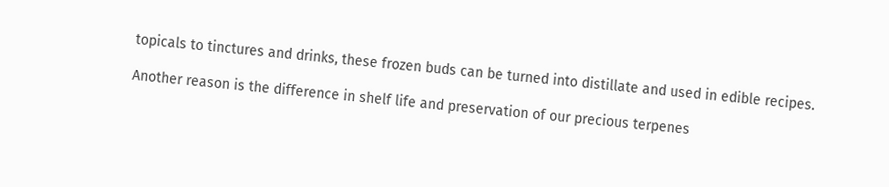topicals to tinctures and drinks, these frozen buds can be turned into distillate and used in edible recipes.

Another reason is the difference in shelf life and preservation of our precious terpenes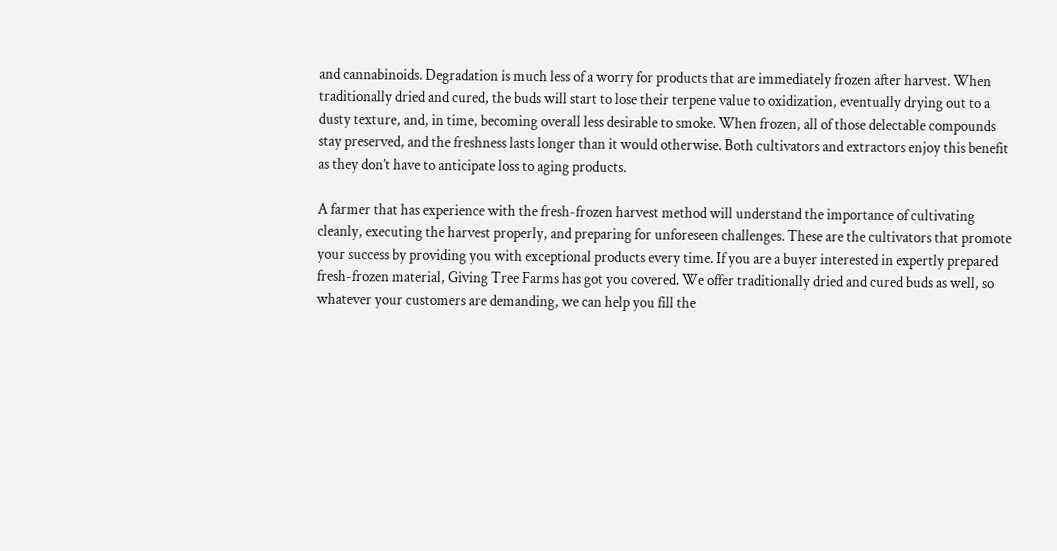and cannabinoids. Degradation is much less of a worry for products that are immediately frozen after harvest. When traditionally dried and cured, the buds will start to lose their terpene value to oxidization, eventually drying out to a dusty texture, and, in time, becoming overall less desirable to smoke. When frozen, all of those delectable compounds stay preserved, and the freshness lasts longer than it would otherwise. Both cultivators and extractors enjoy this benefit as they don’t have to anticipate loss to aging products.

A farmer that has experience with the fresh-frozen harvest method will understand the importance of cultivating cleanly, executing the harvest properly, and preparing for unforeseen challenges. These are the cultivators that promote your success by providing you with exceptional products every time. If you are a buyer interested in expertly prepared fresh-frozen material, Giving Tree Farms has got you covered. We offer traditionally dried and cured buds as well, so whatever your customers are demanding, we can help you fill the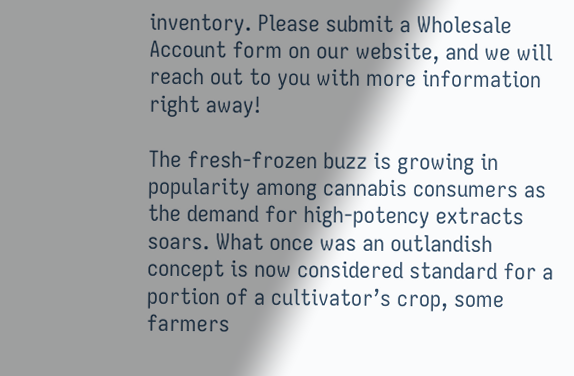inventory. Please submit a Wholesale Account form on our website, and we will reach out to you with more information right away!

The fresh-frozen buzz is growing in popularity among cannabis consumers as the demand for high-potency extracts soars. What once was an outlandish concept is now considered standard for a portion of a cultivator’s crop, some farmers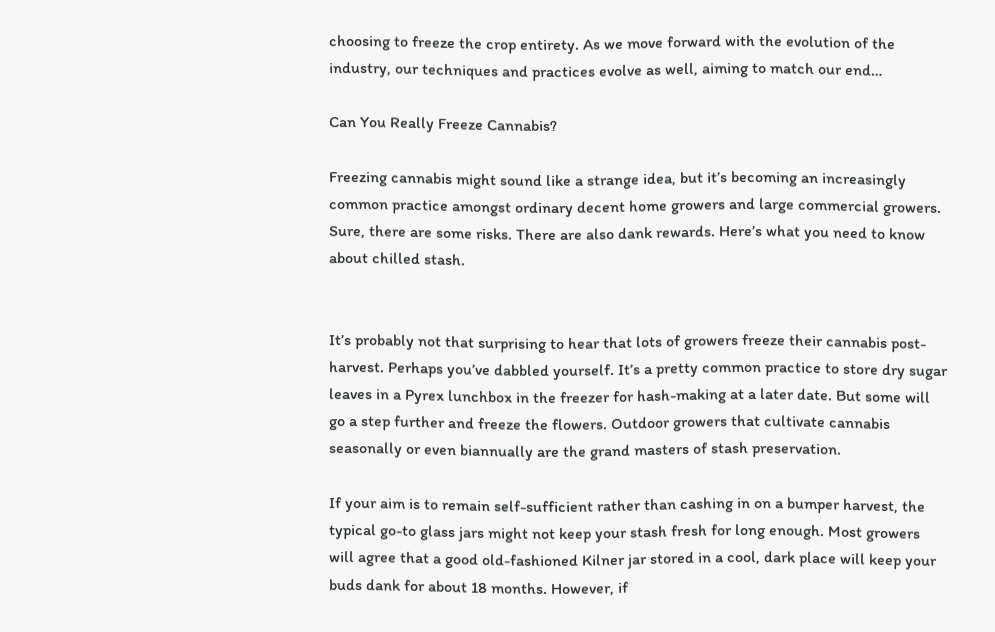choosing to freeze the crop entirety. As we move forward with the evolution of the industry, our techniques and practices evolve as well, aiming to match our end…

Can You Really Freeze Cannabis?

Freezing cannabis might sound like a strange idea, but it’s becoming an increasingly common practice amongst ordinary decent home growers and large commercial growers. Sure, there are some risks. There are also dank rewards. Here’s what you need to know about chilled stash.


It’s probably not that surprising to hear that lots of growers freeze their cannabis post-harvest. Perhaps you’ve dabbled yourself. It’s a pretty common practice to store dry sugar leaves in a Pyrex lunchbox in the freezer for hash-making at a later date. But some will go a step further and freeze the flowers. Outdoor growers that cultivate cannabis seasonally or even biannually are the grand masters of stash preservation.

If your aim is to remain self-sufficient rather than cashing in on a bumper harvest, the typical go-to glass jars might not keep your stash fresh for long enough. Most growers will agree that a good old-fashioned Kilner jar stored in a cool, dark place will keep your buds dank for about 18 months. However, if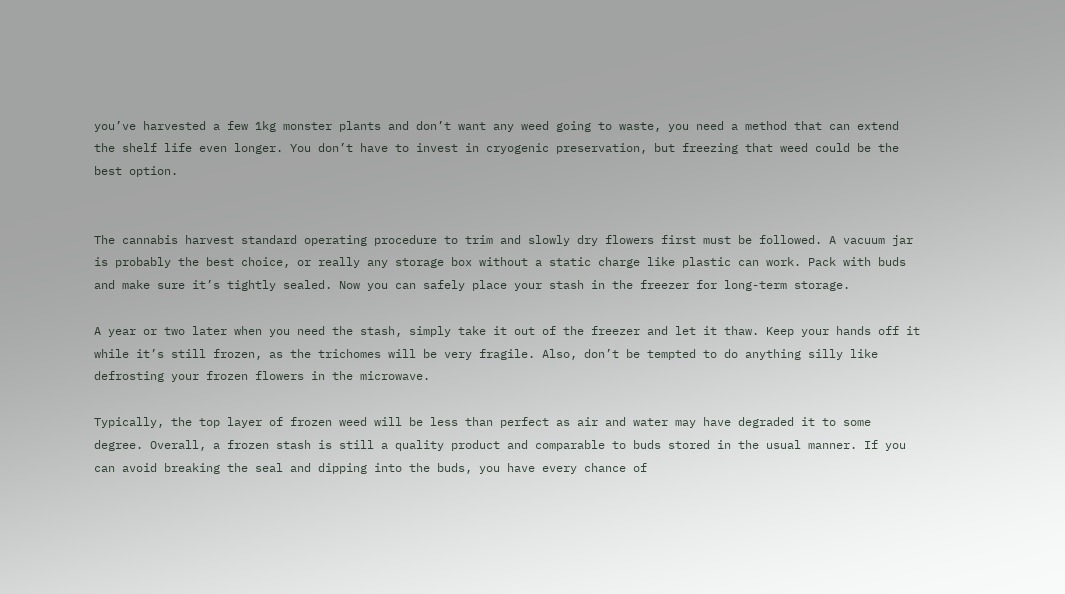you’ve harvested a few 1kg monster plants and don’t want any weed going to waste, you need a method that can extend the shelf life even longer. You don’t have to invest in cryogenic preservation, but freezing that weed could be the best option.


The cannabis harvest standard operating procedure to trim and slowly dry flowers first must be followed. A vacuum jar is probably the best choice, or really any storage box without a static charge like plastic can work. Pack with buds and make sure it’s tightly sealed. Now you can safely place your stash in the freezer for long-term storage.

A year or two later when you need the stash, simply take it out of the freezer and let it thaw. Keep your hands off it while it’s still frozen, as the trichomes will be very fragile. Also, don’t be tempted to do anything silly like defrosting your frozen flowers in the microwave.

Typically, the top layer of frozen weed will be less than perfect as air and water may have degraded it to some degree. Overall, a frozen stash is still a quality product and comparable to buds stored in the usual manner. If you can avoid breaking the seal and dipping into the buds, you have every chance of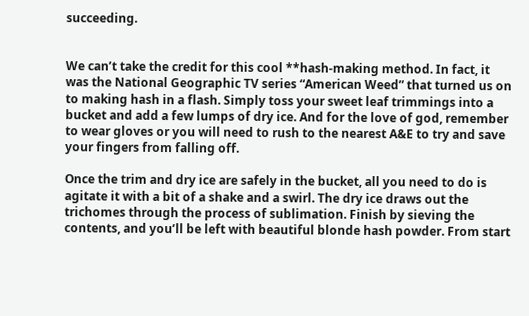succeeding.


We can’t take the credit for this cool **hash-making method. In fact, it was the National Geographic TV series “American Weed” that turned us on to making hash in a flash. Simply toss your sweet leaf trimmings into a bucket and add a few lumps of dry ice. And for the love of god, remember to wear gloves or you will need to rush to the nearest A&E to try and save your fingers from falling off.

Once the trim and dry ice are safely in the bucket, all you need to do is agitate it with a bit of a shake and a swirl. The dry ice draws out the trichomes through the process of sublimation. Finish by sieving the contents, and you’ll be left with beautiful blonde hash powder. From start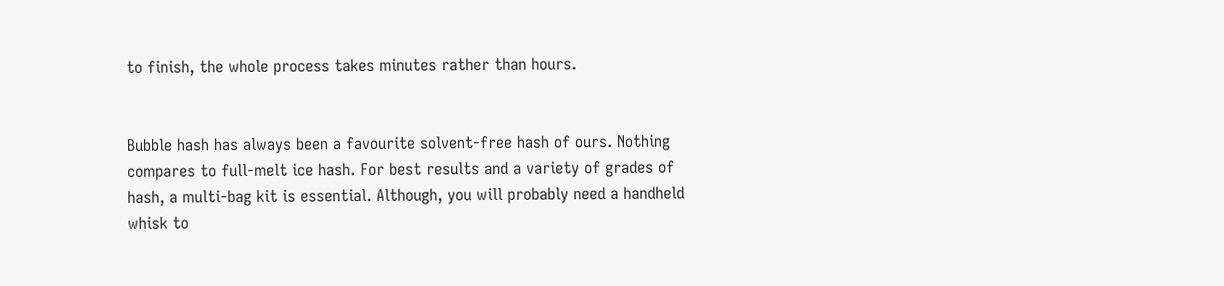to finish, the whole process takes minutes rather than hours.


Bubble hash has always been a favourite solvent-free hash of ours. Nothing compares to full-melt ice hash. For best results and a variety of grades of hash, a multi-bag kit is essential. Although, you will probably need a handheld whisk to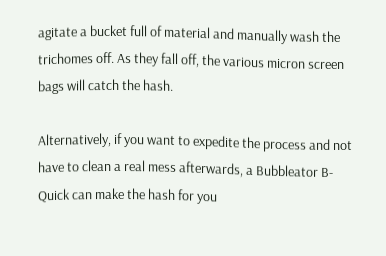agitate a bucket full of material and manually wash the trichomes off. As they fall off, the various micron screen bags will catch the hash.

Alternatively, if you want to expedite the process and not have to clean a real mess afterwards, a Bubbleator B-Quick can make the hash for you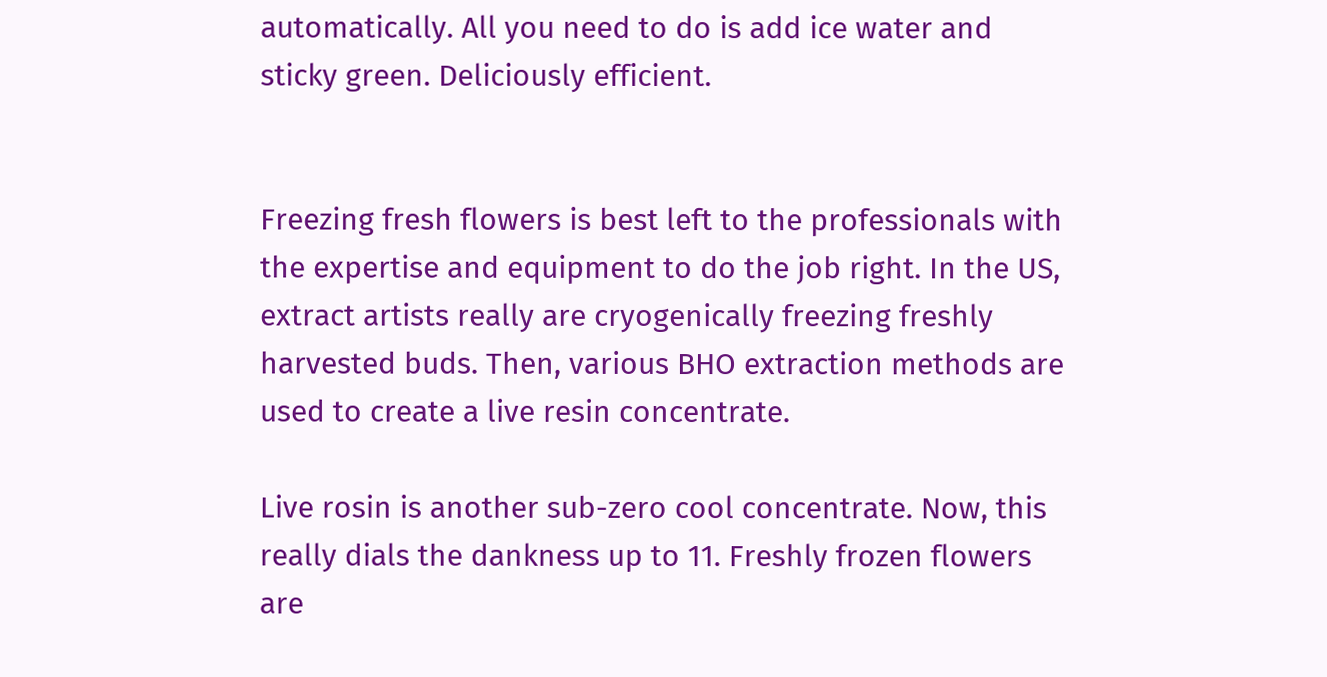automatically. All you need to do is add ice water and sticky green. Deliciously efficient.


Freezing fresh flowers is best left to the professionals with the expertise and equipment to do the job right. In the US, extract artists really are cryogenically freezing freshly harvested buds. Then, various BHO extraction methods are used to create a live resin concentrate.

Live rosin is another sub-zero cool concentrate. Now, this really dials the dankness up to 11. Freshly frozen flowers are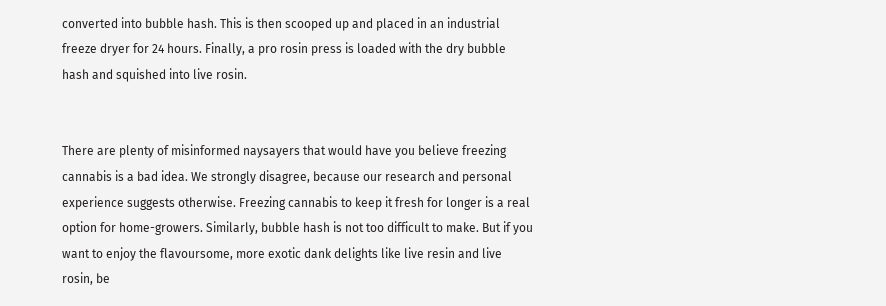converted into bubble hash. This is then scooped up and placed in an industrial freeze dryer for 24 hours. Finally, a pro rosin press is loaded with the dry bubble hash and squished into live rosin.


There are plenty of misinformed naysayers that would have you believe freezing cannabis is a bad idea. We strongly disagree, because our research and personal experience suggests otherwise. Freezing cannabis to keep it fresh for longer is a real option for home-growers. Similarly, bubble hash is not too difficult to make. But if you want to enjoy the flavoursome, more exotic dank delights like live resin and live rosin, be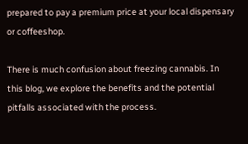prepared to pay a premium price at your local dispensary or coffeeshop.

There is much confusion about freezing cannabis. In this blog, we explore the benefits and the potential pitfalls associated with the process.